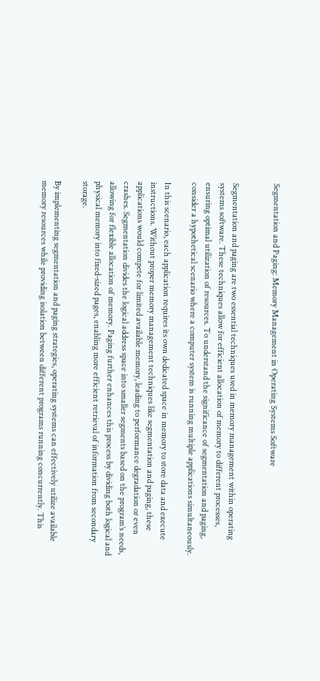Segmentation and Paging: Memory Management in Operating Systems Software


Segmentation and paging are two essential techniques used in memory management within operating systems software. These techniques allow for efficient allocation of memory to different processes, ensuring optimal utilization of resources. To understand the significance of segmentation and paging, consider a hypothetical scenario where a computer system is running multiple applications simultaneously.

In this scenario, each application requires its own dedicated space in memory to store data and execute instructions. Without proper memory management techniques like segmentation and paging, these applications would compete for limited available memory, leading to performance degradation or even crashes. Segmentation divides the logical address space into smaller segments based on the program’s needs, allowing for flexible allocation of memory. Paging further enhances this process by dividing both logical and physical memory into fixed-sized pages, enabling more efficient retrieval of information from secondary storage.

By implementing segmentation and paging strategies, operating systems can effectively utilize available memory resources while providing isolation between different programs running concurrently. This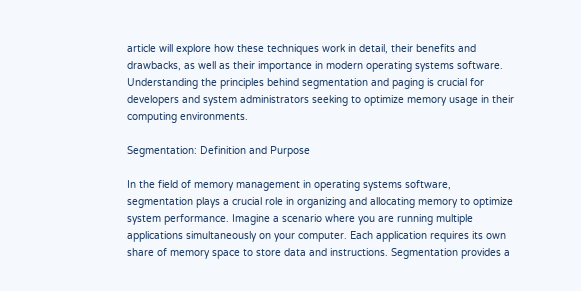article will explore how these techniques work in detail, their benefits and drawbacks, as well as their importance in modern operating systems software. Understanding the principles behind segmentation and paging is crucial for developers and system administrators seeking to optimize memory usage in their computing environments.

Segmentation: Definition and Purpose

In the field of memory management in operating systems software, segmentation plays a crucial role in organizing and allocating memory to optimize system performance. Imagine a scenario where you are running multiple applications simultaneously on your computer. Each application requires its own share of memory space to store data and instructions. Segmentation provides a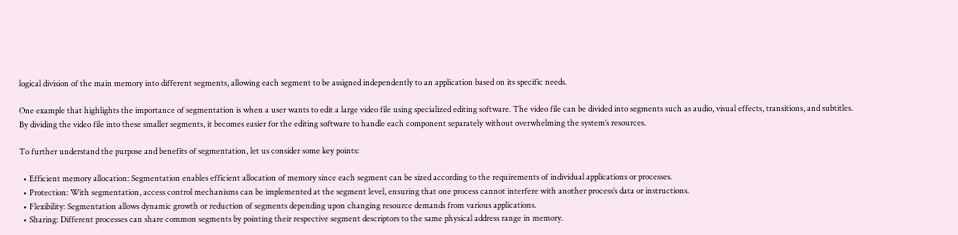logical division of the main memory into different segments, allowing each segment to be assigned independently to an application based on its specific needs.

One example that highlights the importance of segmentation is when a user wants to edit a large video file using specialized editing software. The video file can be divided into segments such as audio, visual effects, transitions, and subtitles. By dividing the video file into these smaller segments, it becomes easier for the editing software to handle each component separately without overwhelming the system’s resources.

To further understand the purpose and benefits of segmentation, let us consider some key points:

  • Efficient memory allocation: Segmentation enables efficient allocation of memory since each segment can be sized according to the requirements of individual applications or processes.
  • Protection: With segmentation, access control mechanisms can be implemented at the segment level, ensuring that one process cannot interfere with another process’s data or instructions.
  • Flexibility: Segmentation allows dynamic growth or reduction of segments depending upon changing resource demands from various applications.
  • Sharing: Different processes can share common segments by pointing their respective segment descriptors to the same physical address range in memory.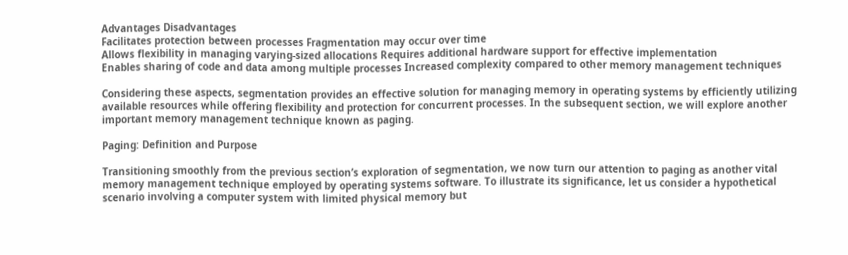Advantages Disadvantages
Facilitates protection between processes Fragmentation may occur over time
Allows flexibility in managing varying-sized allocations Requires additional hardware support for effective implementation
Enables sharing of code and data among multiple processes Increased complexity compared to other memory management techniques

Considering these aspects, segmentation provides an effective solution for managing memory in operating systems by efficiently utilizing available resources while offering flexibility and protection for concurrent processes. In the subsequent section, we will explore another important memory management technique known as paging.

Paging: Definition and Purpose

Transitioning smoothly from the previous section’s exploration of segmentation, we now turn our attention to paging as another vital memory management technique employed by operating systems software. To illustrate its significance, let us consider a hypothetical scenario involving a computer system with limited physical memory but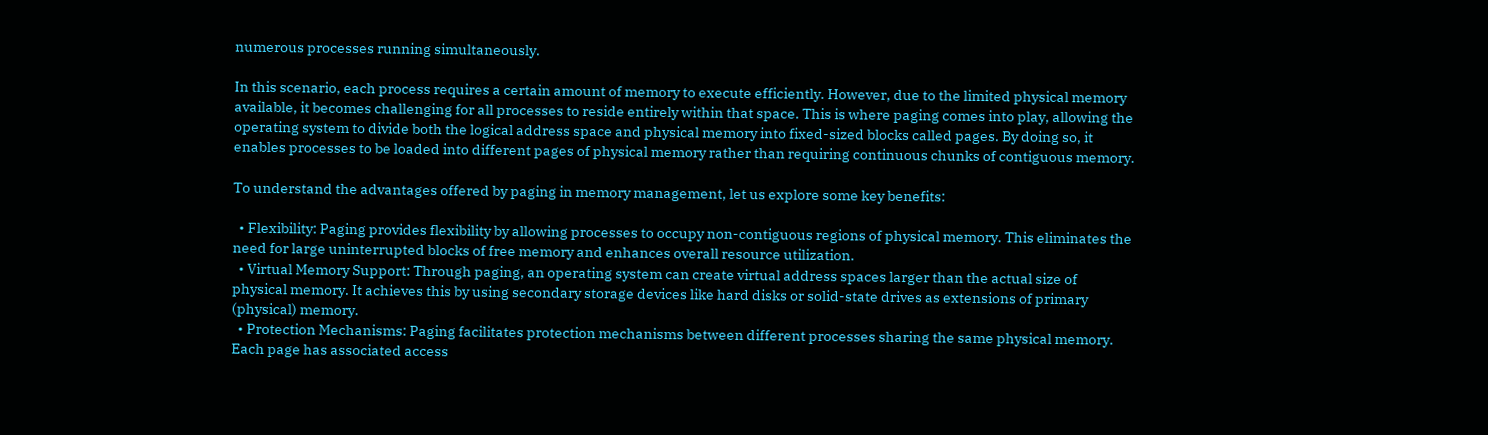numerous processes running simultaneously.

In this scenario, each process requires a certain amount of memory to execute efficiently. However, due to the limited physical memory available, it becomes challenging for all processes to reside entirely within that space. This is where paging comes into play, allowing the operating system to divide both the logical address space and physical memory into fixed-sized blocks called pages. By doing so, it enables processes to be loaded into different pages of physical memory rather than requiring continuous chunks of contiguous memory.

To understand the advantages offered by paging in memory management, let us explore some key benefits:

  • Flexibility: Paging provides flexibility by allowing processes to occupy non-contiguous regions of physical memory. This eliminates the need for large uninterrupted blocks of free memory and enhances overall resource utilization.
  • Virtual Memory Support: Through paging, an operating system can create virtual address spaces larger than the actual size of physical memory. It achieves this by using secondary storage devices like hard disks or solid-state drives as extensions of primary (physical) memory.
  • Protection Mechanisms: Paging facilitates protection mechanisms between different processes sharing the same physical memory. Each page has associated access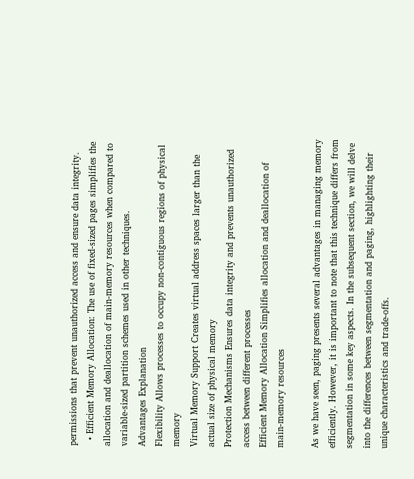permissions that prevent unauthorized access and ensure data integrity.
  • Efficient Memory Allocation: The use of fixed-sized pages simplifies the allocation and deallocation of main-memory resources when compared to variable-sized partition schemes used in other techniques.
Advantages Explanation
Flexibility Allows processes to occupy non-contiguous regions of physical memory
Virtual Memory Support Creates virtual address spaces larger than the actual size of physical memory
Protection Mechanisms Ensures data integrity and prevents unauthorized access between different processes
Efficient Memory Allocation Simplifies allocation and deallocation of main-memory resources

As we have seen, paging presents several advantages in managing memory efficiently. However, it is important to note that this technique differs from segmentation in some key aspects. In the subsequent section, we will delve into the differences between segmentation and paging, highlighting their unique characteristics and trade-offs.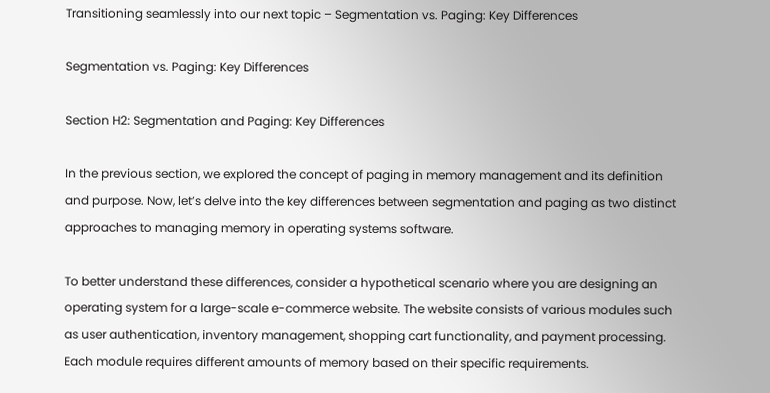Transitioning seamlessly into our next topic – Segmentation vs. Paging: Key Differences

Segmentation vs. Paging: Key Differences

Section H2: Segmentation and Paging: Key Differences

In the previous section, we explored the concept of paging in memory management and its definition and purpose. Now, let’s delve into the key differences between segmentation and paging as two distinct approaches to managing memory in operating systems software.

To better understand these differences, consider a hypothetical scenario where you are designing an operating system for a large-scale e-commerce website. The website consists of various modules such as user authentication, inventory management, shopping cart functionality, and payment processing. Each module requires different amounts of memory based on their specific requirements.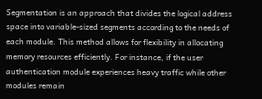Segmentation is an approach that divides the logical address space into variable-sized segments according to the needs of each module. This method allows for flexibility in allocating memory resources efficiently. For instance, if the user authentication module experiences heavy traffic while other modules remain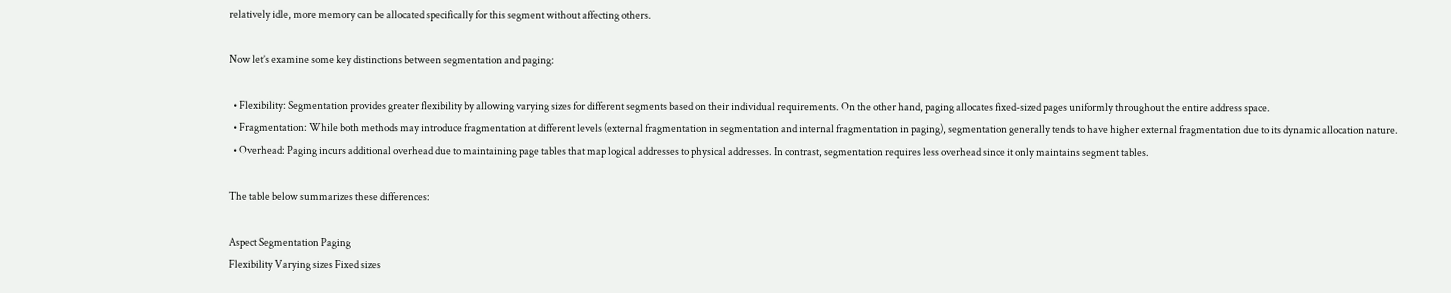relatively idle, more memory can be allocated specifically for this segment without affecting others.

Now let’s examine some key distinctions between segmentation and paging:

  • Flexibility: Segmentation provides greater flexibility by allowing varying sizes for different segments based on their individual requirements. On the other hand, paging allocates fixed-sized pages uniformly throughout the entire address space.
  • Fragmentation: While both methods may introduce fragmentation at different levels (external fragmentation in segmentation and internal fragmentation in paging), segmentation generally tends to have higher external fragmentation due to its dynamic allocation nature.
  • Overhead: Paging incurs additional overhead due to maintaining page tables that map logical addresses to physical addresses. In contrast, segmentation requires less overhead since it only maintains segment tables.

The table below summarizes these differences:

Aspect Segmentation Paging
Flexibility Varying sizes Fixed sizes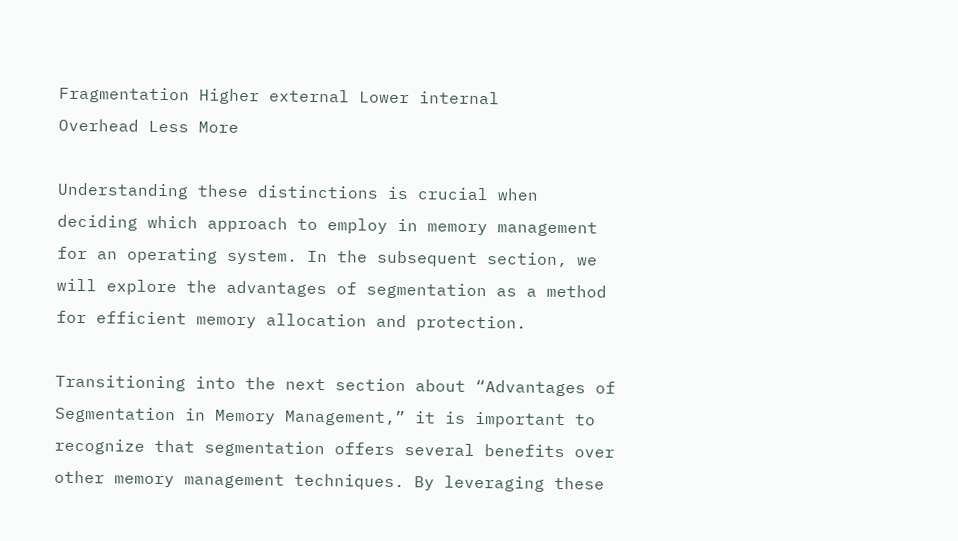Fragmentation Higher external Lower internal
Overhead Less More

Understanding these distinctions is crucial when deciding which approach to employ in memory management for an operating system. In the subsequent section, we will explore the advantages of segmentation as a method for efficient memory allocation and protection.

Transitioning into the next section about “Advantages of Segmentation in Memory Management,” it is important to recognize that segmentation offers several benefits over other memory management techniques. By leveraging these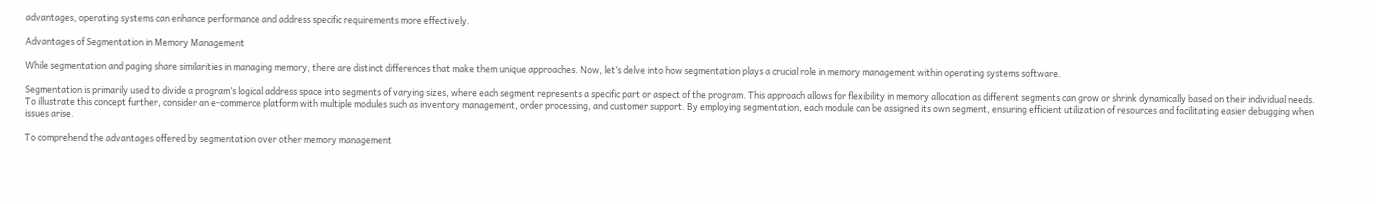advantages, operating systems can enhance performance and address specific requirements more effectively.

Advantages of Segmentation in Memory Management

While segmentation and paging share similarities in managing memory, there are distinct differences that make them unique approaches. Now, let’s delve into how segmentation plays a crucial role in memory management within operating systems software.

Segmentation is primarily used to divide a program’s logical address space into segments of varying sizes, where each segment represents a specific part or aspect of the program. This approach allows for flexibility in memory allocation as different segments can grow or shrink dynamically based on their individual needs. To illustrate this concept further, consider an e-commerce platform with multiple modules such as inventory management, order processing, and customer support. By employing segmentation, each module can be assigned its own segment, ensuring efficient utilization of resources and facilitating easier debugging when issues arise.

To comprehend the advantages offered by segmentation over other memory management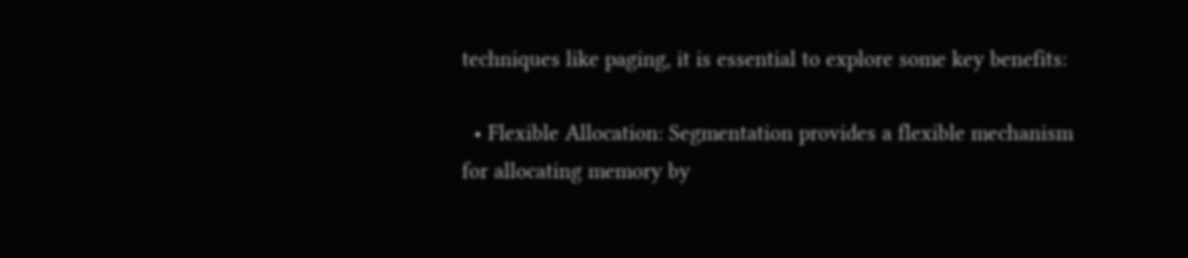techniques like paging, it is essential to explore some key benefits:

  • Flexible Allocation: Segmentation provides a flexible mechanism for allocating memory by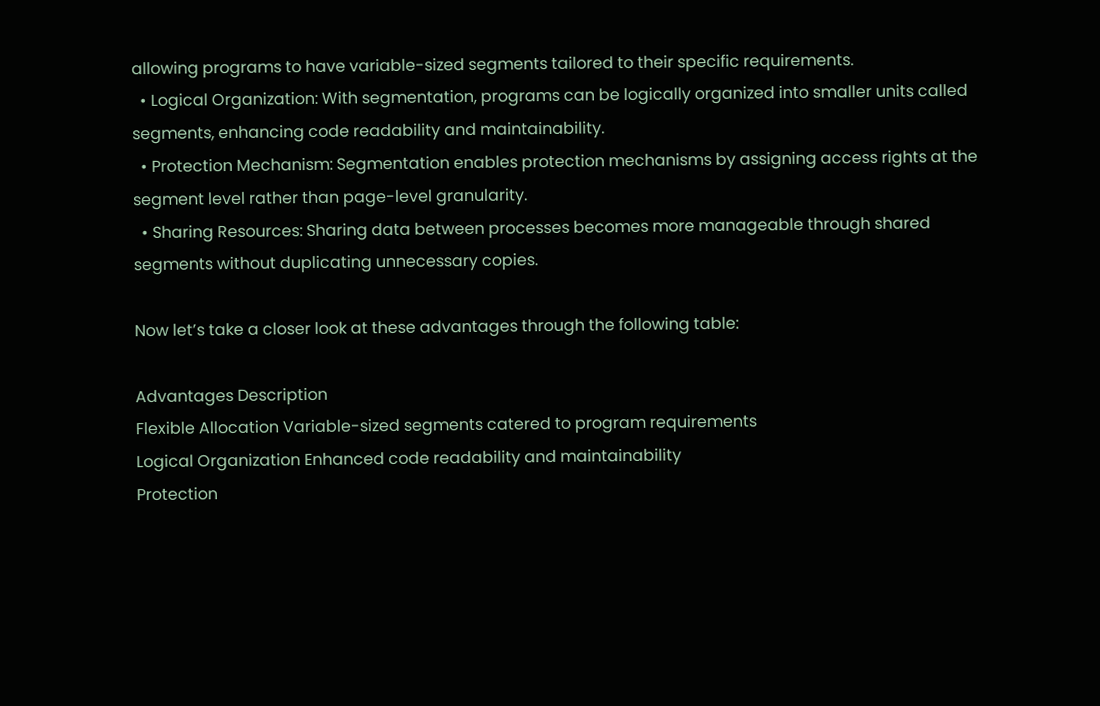allowing programs to have variable-sized segments tailored to their specific requirements.
  • Logical Organization: With segmentation, programs can be logically organized into smaller units called segments, enhancing code readability and maintainability.
  • Protection Mechanism: Segmentation enables protection mechanisms by assigning access rights at the segment level rather than page-level granularity.
  • Sharing Resources: Sharing data between processes becomes more manageable through shared segments without duplicating unnecessary copies.

Now let’s take a closer look at these advantages through the following table:

Advantages Description
Flexible Allocation Variable-sized segments catered to program requirements
Logical Organization Enhanced code readability and maintainability
Protection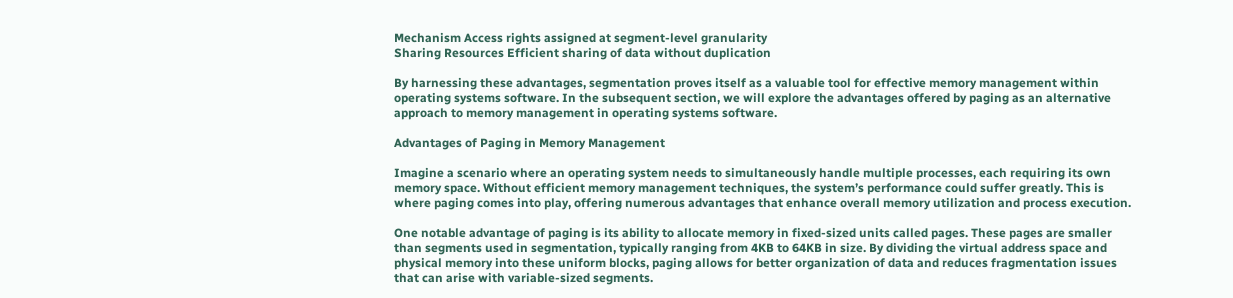Mechanism Access rights assigned at segment-level granularity
Sharing Resources Efficient sharing of data without duplication

By harnessing these advantages, segmentation proves itself as a valuable tool for effective memory management within operating systems software. In the subsequent section, we will explore the advantages offered by paging as an alternative approach to memory management in operating systems software.

Advantages of Paging in Memory Management

Imagine a scenario where an operating system needs to simultaneously handle multiple processes, each requiring its own memory space. Without efficient memory management techniques, the system’s performance could suffer greatly. This is where paging comes into play, offering numerous advantages that enhance overall memory utilization and process execution.

One notable advantage of paging is its ability to allocate memory in fixed-sized units called pages. These pages are smaller than segments used in segmentation, typically ranging from 4KB to 64KB in size. By dividing the virtual address space and physical memory into these uniform blocks, paging allows for better organization of data and reduces fragmentation issues that can arise with variable-sized segments.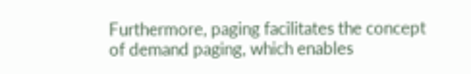Furthermore, paging facilitates the concept of demand paging, which enables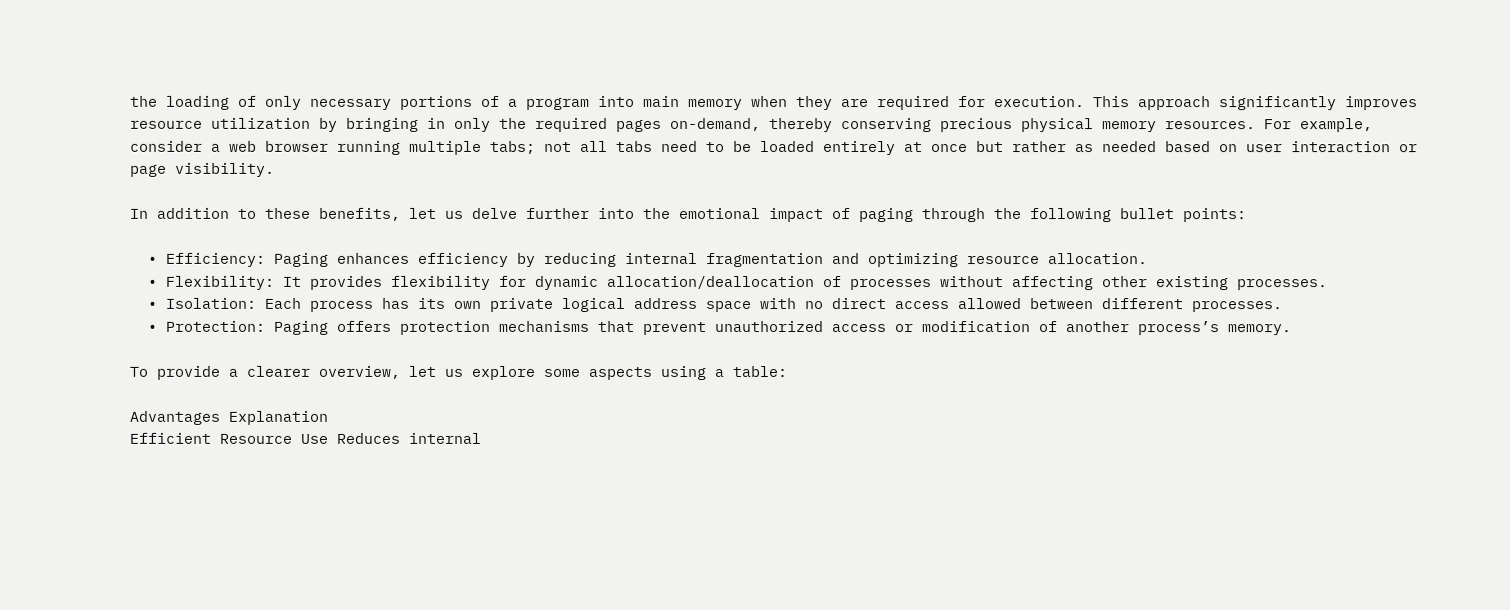the loading of only necessary portions of a program into main memory when they are required for execution. This approach significantly improves resource utilization by bringing in only the required pages on-demand, thereby conserving precious physical memory resources. For example, consider a web browser running multiple tabs; not all tabs need to be loaded entirely at once but rather as needed based on user interaction or page visibility.

In addition to these benefits, let us delve further into the emotional impact of paging through the following bullet points:

  • Efficiency: Paging enhances efficiency by reducing internal fragmentation and optimizing resource allocation.
  • Flexibility: It provides flexibility for dynamic allocation/deallocation of processes without affecting other existing processes.
  • Isolation: Each process has its own private logical address space with no direct access allowed between different processes.
  • Protection: Paging offers protection mechanisms that prevent unauthorized access or modification of another process’s memory.

To provide a clearer overview, let us explore some aspects using a table:

Advantages Explanation
Efficient Resource Use Reduces internal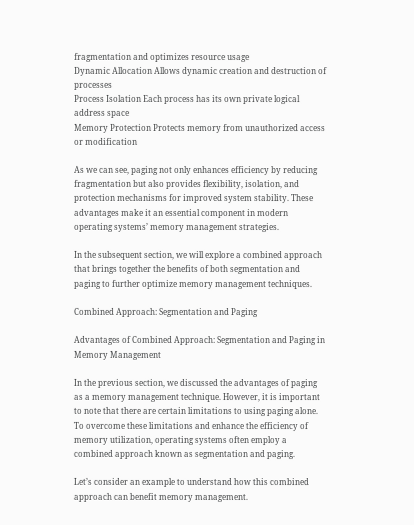fragmentation and optimizes resource usage
Dynamic Allocation Allows dynamic creation and destruction of processes
Process Isolation Each process has its own private logical address space
Memory Protection Protects memory from unauthorized access or modification

As we can see, paging not only enhances efficiency by reducing fragmentation but also provides flexibility, isolation, and protection mechanisms for improved system stability. These advantages make it an essential component in modern operating systems’ memory management strategies.

In the subsequent section, we will explore a combined approach that brings together the benefits of both segmentation and paging to further optimize memory management techniques.

Combined Approach: Segmentation and Paging

Advantages of Combined Approach: Segmentation and Paging in Memory Management

In the previous section, we discussed the advantages of paging as a memory management technique. However, it is important to note that there are certain limitations to using paging alone. To overcome these limitations and enhance the efficiency of memory utilization, operating systems often employ a combined approach known as segmentation and paging.

Let’s consider an example to understand how this combined approach can benefit memory management.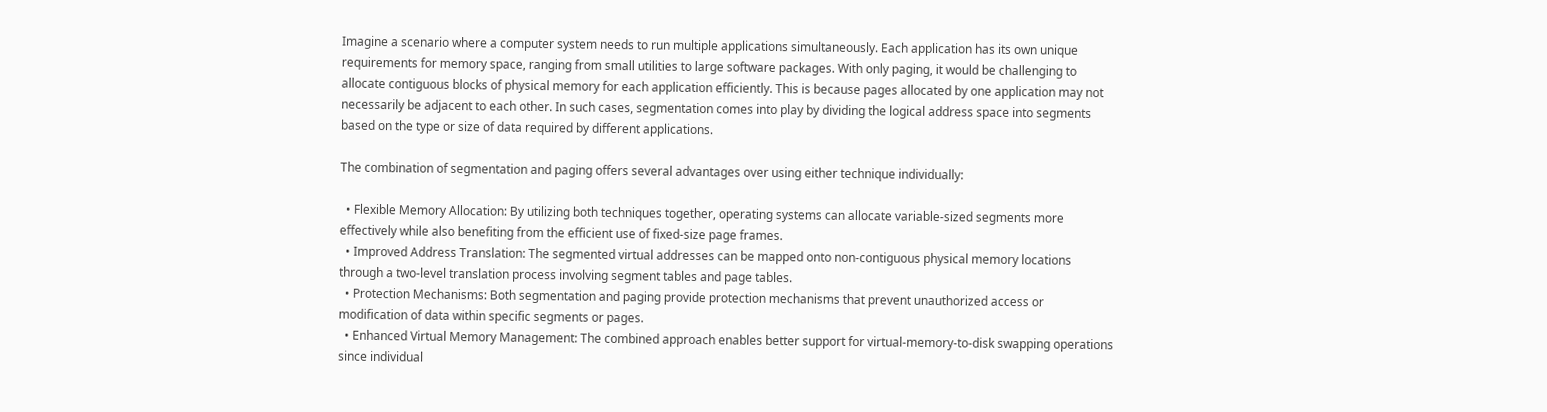Imagine a scenario where a computer system needs to run multiple applications simultaneously. Each application has its own unique requirements for memory space, ranging from small utilities to large software packages. With only paging, it would be challenging to allocate contiguous blocks of physical memory for each application efficiently. This is because pages allocated by one application may not necessarily be adjacent to each other. In such cases, segmentation comes into play by dividing the logical address space into segments based on the type or size of data required by different applications.

The combination of segmentation and paging offers several advantages over using either technique individually:

  • Flexible Memory Allocation: By utilizing both techniques together, operating systems can allocate variable-sized segments more effectively while also benefiting from the efficient use of fixed-size page frames.
  • Improved Address Translation: The segmented virtual addresses can be mapped onto non-contiguous physical memory locations through a two-level translation process involving segment tables and page tables.
  • Protection Mechanisms: Both segmentation and paging provide protection mechanisms that prevent unauthorized access or modification of data within specific segments or pages.
  • Enhanced Virtual Memory Management: The combined approach enables better support for virtual-memory-to-disk swapping operations since individual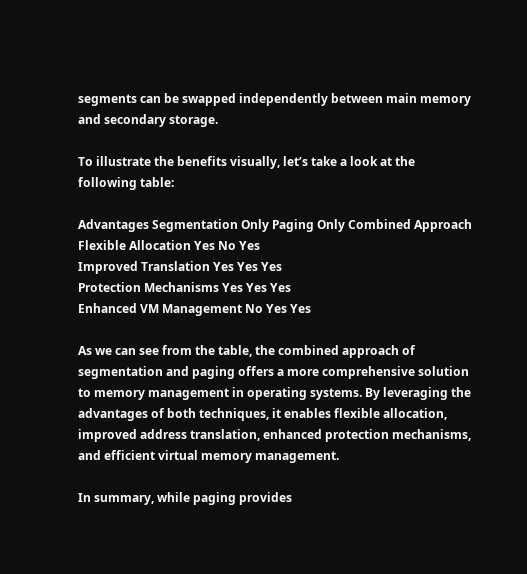segments can be swapped independently between main memory and secondary storage.

To illustrate the benefits visually, let’s take a look at the following table:

Advantages Segmentation Only Paging Only Combined Approach
Flexible Allocation Yes No Yes
Improved Translation Yes Yes Yes
Protection Mechanisms Yes Yes Yes
Enhanced VM Management No Yes Yes

As we can see from the table, the combined approach of segmentation and paging offers a more comprehensive solution to memory management in operating systems. By leveraging the advantages of both techniques, it enables flexible allocation, improved address translation, enhanced protection mechanisms, and efficient virtual memory management.

In summary, while paging provides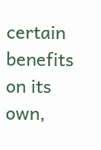certain benefits on its own,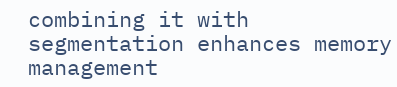combining it with segmentation enhances memory management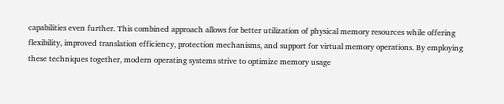capabilities even further. This combined approach allows for better utilization of physical memory resources while offering flexibility, improved translation efficiency, protection mechanisms, and support for virtual memory operations. By employing these techniques together, modern operating systems strive to optimize memory usage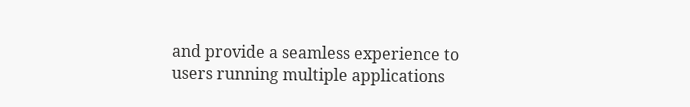and provide a seamless experience to users running multiple applications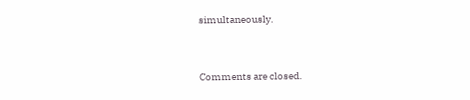simultaneously.


Comments are closed.